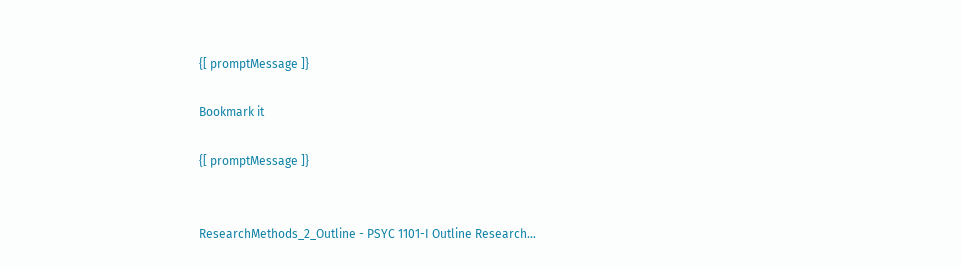{[ promptMessage ]}

Bookmark it

{[ promptMessage ]}


ResearchMethods_2_Outline - PSYC 1101-I Outline Research...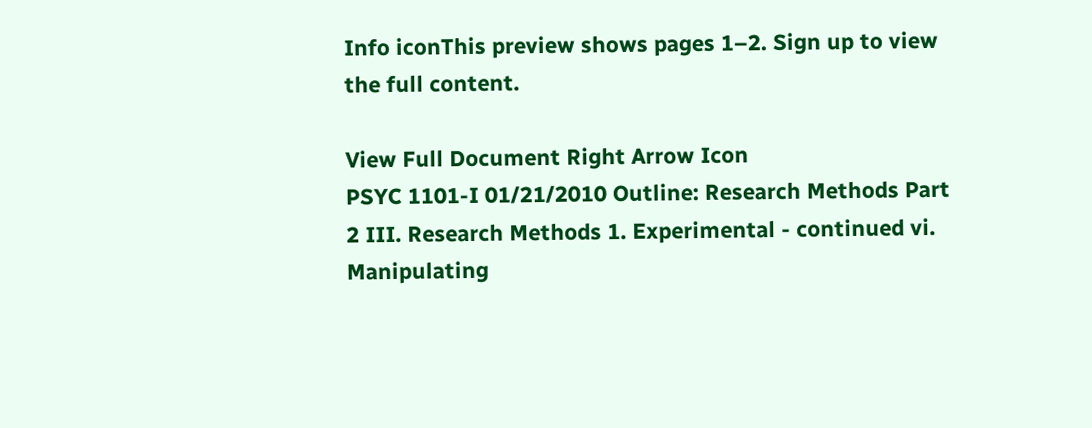Info iconThis preview shows pages 1–2. Sign up to view the full content.

View Full Document Right Arrow Icon
PSYC 1101-I 01/21/2010 Outline: Research Methods Part 2 III. Research Methods 1. Experimental - continued vi. Manipulating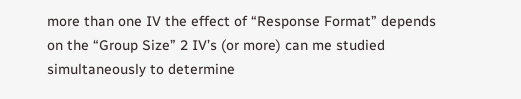more than one IV the effect of “Response Format” depends on the “Group Size” 2 IV’s (or more) can me studied simultaneously to determine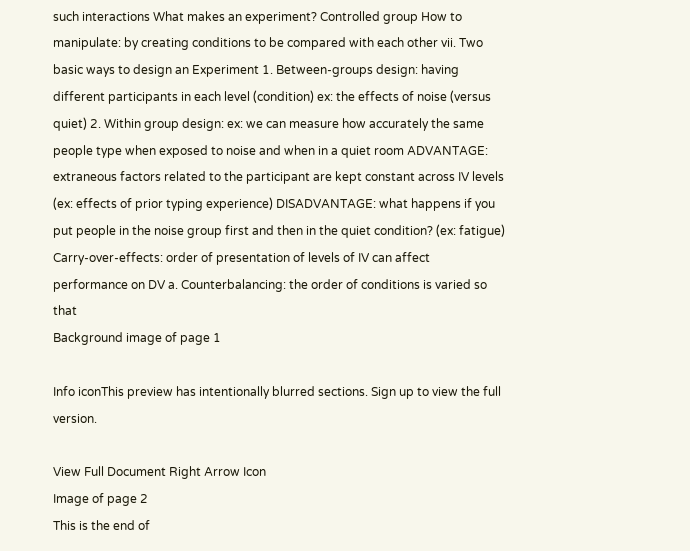such interactions What makes an experiment? Controlled group How to manipulate: by creating conditions to be compared with each other vii. Two basic ways to design an Experiment 1. Between-groups design: having different participants in each level (condition) ex: the effects of noise (versus quiet) 2. Within group design: ex: we can measure how accurately the same people type when exposed to noise and when in a quiet room ADVANTAGE: extraneous factors related to the participant are kept constant across IV levels (ex: effects of prior typing experience) DISADVANTAGE: what happens if you put people in the noise group first and then in the quiet condition? (ex: fatigue) Carry-over-effects: order of presentation of levels of IV can affect performance on DV a. Counterbalancing: the order of conditions is varied so that
Background image of page 1

Info iconThis preview has intentionally blurred sections. Sign up to view the full version.

View Full Document Right Arrow Icon
Image of page 2
This is the end of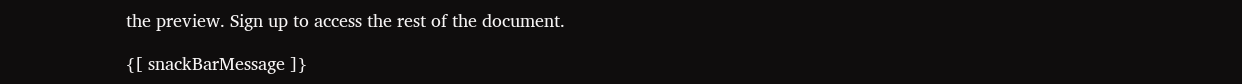the preview. Sign up to access the rest of the document.

{[ snackBarMessage ]}